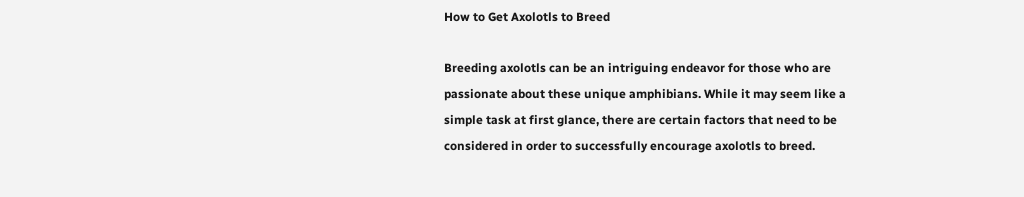How to Get Axolotls to Breed

Breeding axolotls can be an intriguing endeavor for those who are passionate about these unique amphibians. While it may seem like a simple task at first glance, there are certain factors that need to be considered in order to successfully encourage axolotls to breed.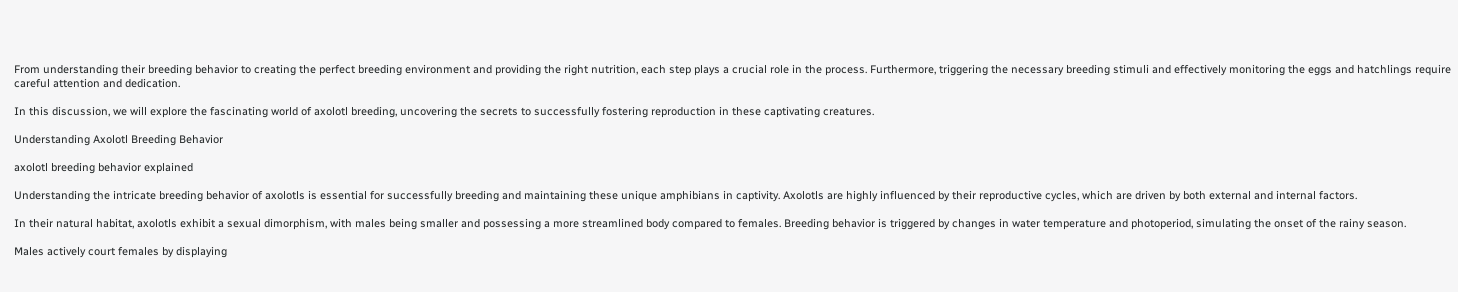From understanding their breeding behavior to creating the perfect breeding environment and providing the right nutrition, each step plays a crucial role in the process. Furthermore, triggering the necessary breeding stimuli and effectively monitoring the eggs and hatchlings require careful attention and dedication.

In this discussion, we will explore the fascinating world of axolotl breeding, uncovering the secrets to successfully fostering reproduction in these captivating creatures.

Understanding Axolotl Breeding Behavior

axolotl breeding behavior explained

Understanding the intricate breeding behavior of axolotls is essential for successfully breeding and maintaining these unique amphibians in captivity. Axolotls are highly influenced by their reproductive cycles, which are driven by both external and internal factors.

In their natural habitat, axolotls exhibit a sexual dimorphism, with males being smaller and possessing a more streamlined body compared to females. Breeding behavior is triggered by changes in water temperature and photoperiod, simulating the onset of the rainy season.

Males actively court females by displaying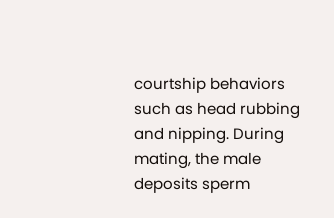courtship behaviors such as head rubbing and nipping. During mating, the male deposits sperm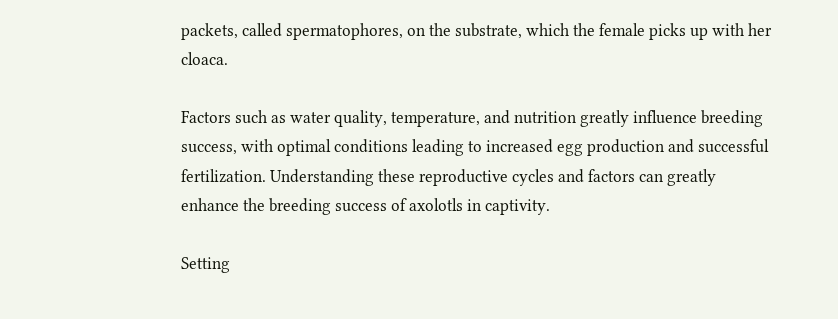packets, called spermatophores, on the substrate, which the female picks up with her cloaca.

Factors such as water quality, temperature, and nutrition greatly influence breeding success, with optimal conditions leading to increased egg production and successful fertilization. Understanding these reproductive cycles and factors can greatly enhance the breeding success of axolotls in captivity.

Setting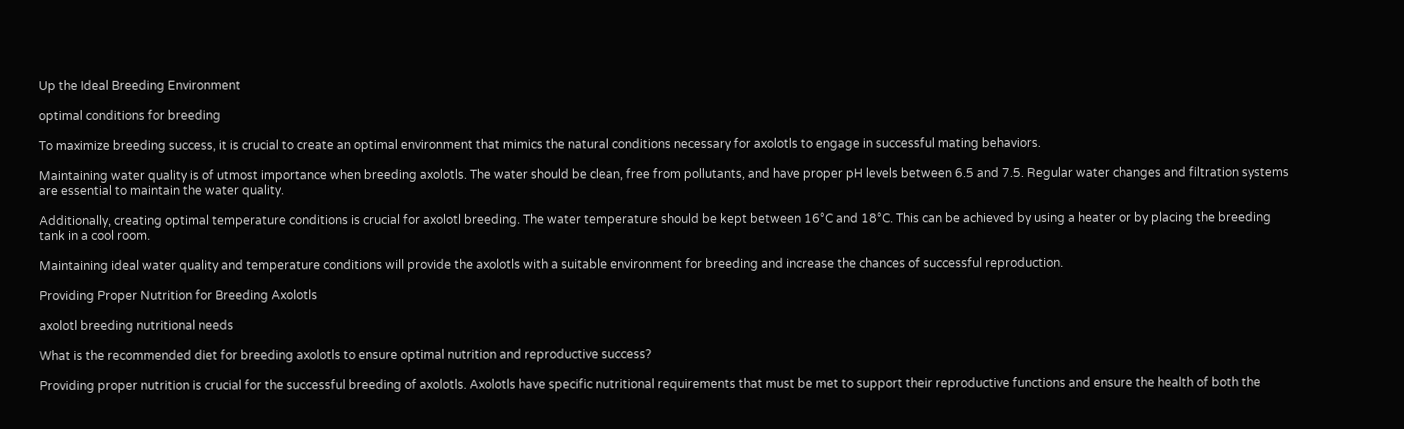Up the Ideal Breeding Environment

optimal conditions for breeding

To maximize breeding success, it is crucial to create an optimal environment that mimics the natural conditions necessary for axolotls to engage in successful mating behaviors.

Maintaining water quality is of utmost importance when breeding axolotls. The water should be clean, free from pollutants, and have proper pH levels between 6.5 and 7.5. Regular water changes and filtration systems are essential to maintain the water quality.

Additionally, creating optimal temperature conditions is crucial for axolotl breeding. The water temperature should be kept between 16°C and 18°C. This can be achieved by using a heater or by placing the breeding tank in a cool room.

Maintaining ideal water quality and temperature conditions will provide the axolotls with a suitable environment for breeding and increase the chances of successful reproduction.

Providing Proper Nutrition for Breeding Axolotls

axolotl breeding nutritional needs

What is the recommended diet for breeding axolotls to ensure optimal nutrition and reproductive success?

Providing proper nutrition is crucial for the successful breeding of axolotls. Axolotls have specific nutritional requirements that must be met to support their reproductive functions and ensure the health of both the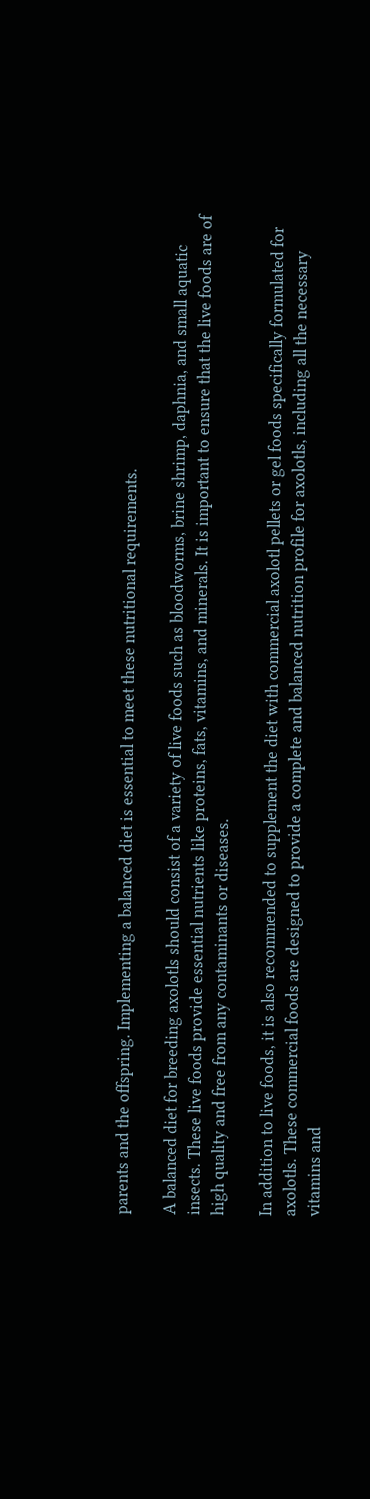parents and the offspring. Implementing a balanced diet is essential to meet these nutritional requirements.

A balanced diet for breeding axolotls should consist of a variety of live foods such as bloodworms, brine shrimp, daphnia, and small aquatic insects. These live foods provide essential nutrients like proteins, fats, vitamins, and minerals. It is important to ensure that the live foods are of high quality and free from any contaminants or diseases.

In addition to live foods, it is also recommended to supplement the diet with commercial axolotl pellets or gel foods specifically formulated for axolotls. These commercial foods are designed to provide a complete and balanced nutrition profile for axolotls, including all the necessary vitamins and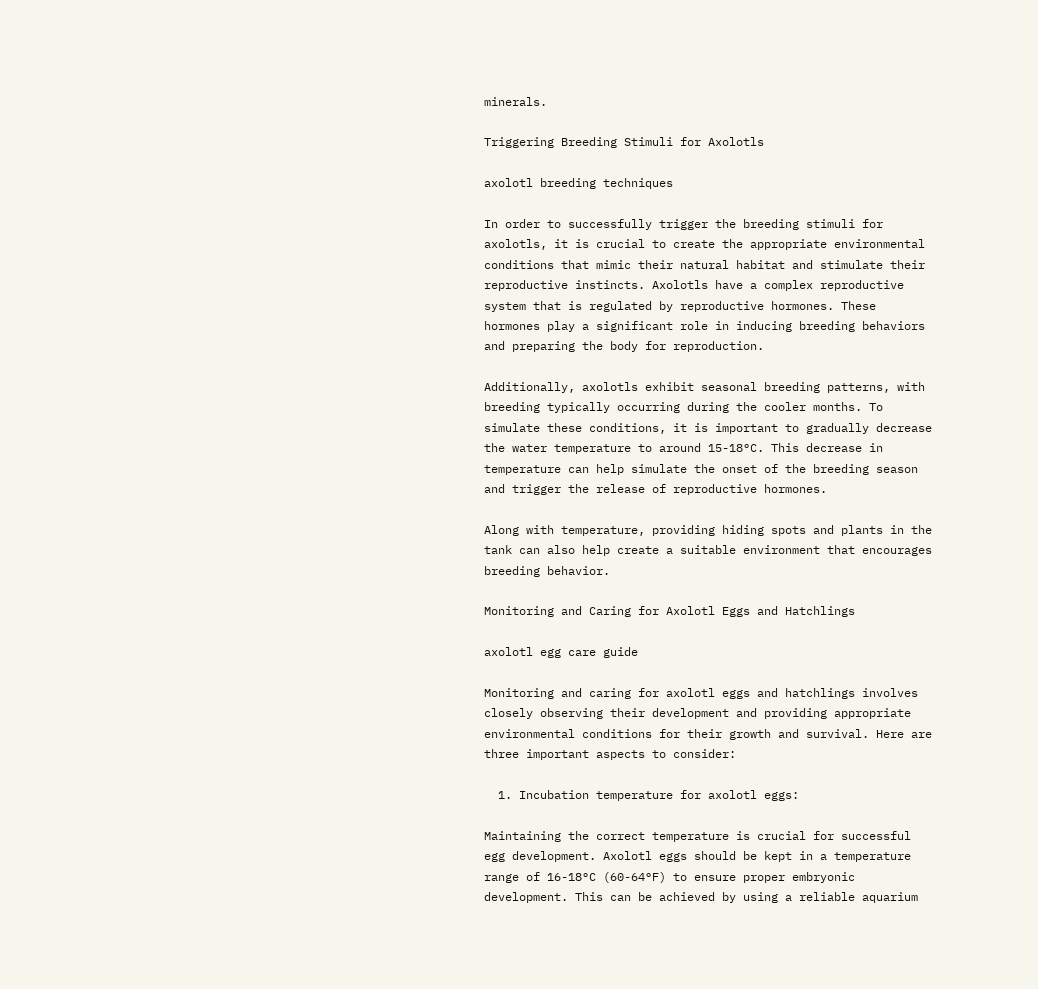minerals.

Triggering Breeding Stimuli for Axolotls

axolotl breeding techniques

In order to successfully trigger the breeding stimuli for axolotls, it is crucial to create the appropriate environmental conditions that mimic their natural habitat and stimulate their reproductive instincts. Axolotls have a complex reproductive system that is regulated by reproductive hormones. These hormones play a significant role in inducing breeding behaviors and preparing the body for reproduction.

Additionally, axolotls exhibit seasonal breeding patterns, with breeding typically occurring during the cooler months. To simulate these conditions, it is important to gradually decrease the water temperature to around 15-18°C. This decrease in temperature can help simulate the onset of the breeding season and trigger the release of reproductive hormones.

Along with temperature, providing hiding spots and plants in the tank can also help create a suitable environment that encourages breeding behavior.

Monitoring and Caring for Axolotl Eggs and Hatchlings

axolotl egg care guide

Monitoring and caring for axolotl eggs and hatchlings involves closely observing their development and providing appropriate environmental conditions for their growth and survival. Here are three important aspects to consider:

  1. Incubation temperature for axolotl eggs:

Maintaining the correct temperature is crucial for successful egg development. Axolotl eggs should be kept in a temperature range of 16-18°C (60-64°F) to ensure proper embryonic development. This can be achieved by using a reliable aquarium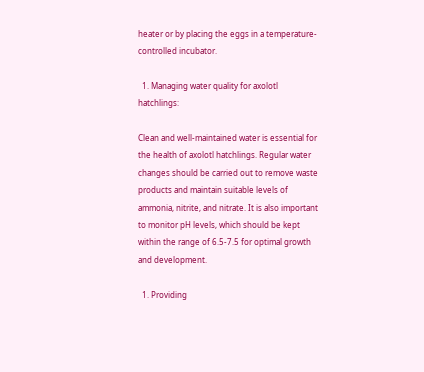heater or by placing the eggs in a temperature-controlled incubator.

  1. Managing water quality for axolotl hatchlings:

Clean and well-maintained water is essential for the health of axolotl hatchlings. Regular water changes should be carried out to remove waste products and maintain suitable levels of ammonia, nitrite, and nitrate. It is also important to monitor pH levels, which should be kept within the range of 6.5-7.5 for optimal growth and development.

  1. Providing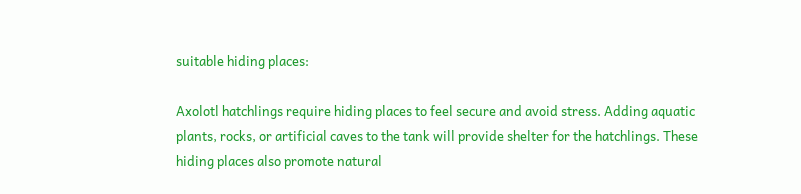suitable hiding places:

Axolotl hatchlings require hiding places to feel secure and avoid stress. Adding aquatic plants, rocks, or artificial caves to the tank will provide shelter for the hatchlings. These hiding places also promote natural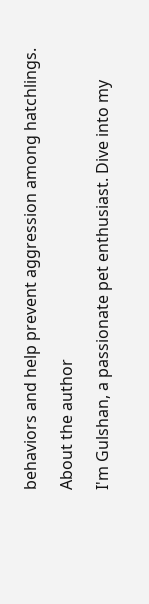behaviors and help prevent aggression among hatchlings.

About the author

I'm Gulshan, a passionate pet enthusiast. Dive into my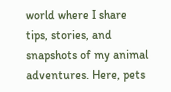world where I share tips, stories, and snapshots of my animal adventures. Here, pets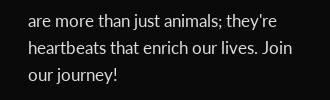are more than just animals; they're heartbeats that enrich our lives. Join our journey!